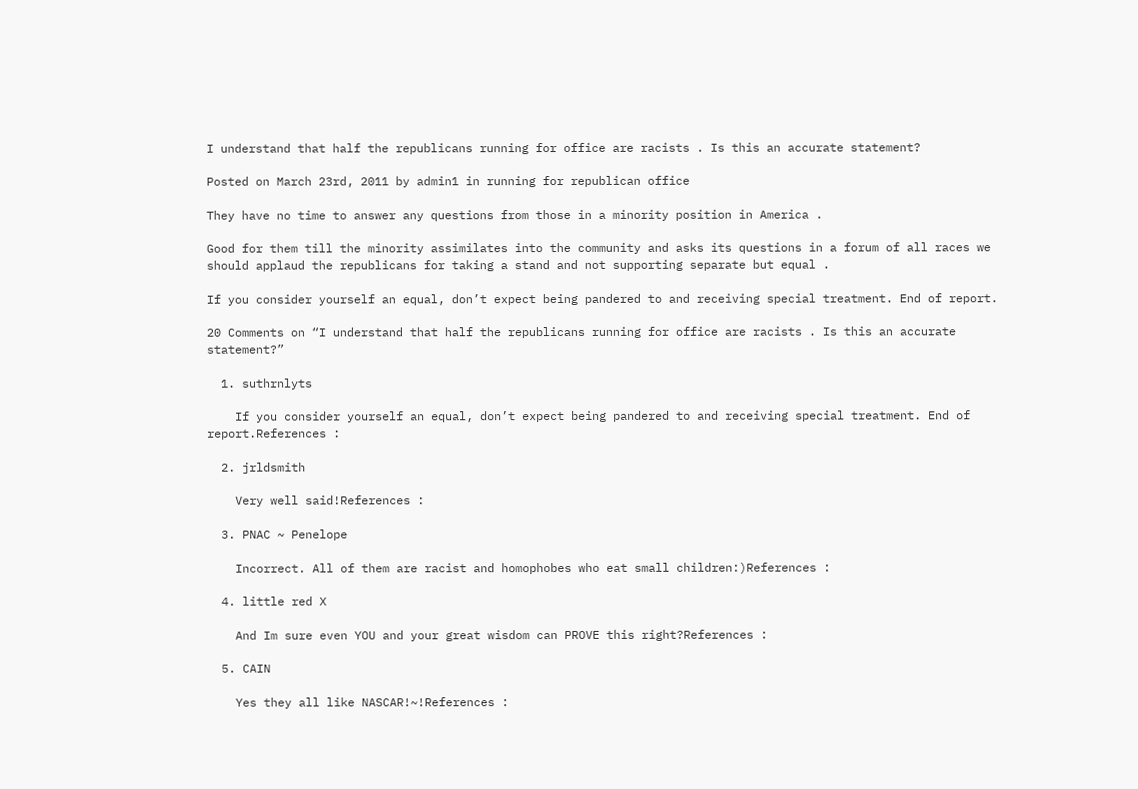I understand that half the republicans running for office are racists . Is this an accurate statement?

Posted on March 23rd, 2011 by admin1 in running for republican office

They have no time to answer any questions from those in a minority position in America .

Good for them till the minority assimilates into the community and asks its questions in a forum of all races we should applaud the republicans for taking a stand and not supporting separate but equal .

If you consider yourself an equal, don’t expect being pandered to and receiving special treatment. End of report.

20 Comments on “I understand that half the republicans running for office are racists . Is this an accurate statement?”

  1. suthrnlyts

    If you consider yourself an equal, don’t expect being pandered to and receiving special treatment. End of report.References :

  2. jrldsmith

    Very well said!References :

  3. PNAC ~ Penelope

    Incorrect. All of them are racist and homophobes who eat small children:)References :

  4. little red X

    And Im sure even YOU and your great wisdom can PROVE this right?References :

  5. CAIN

    Yes they all like NASCAR!~!References :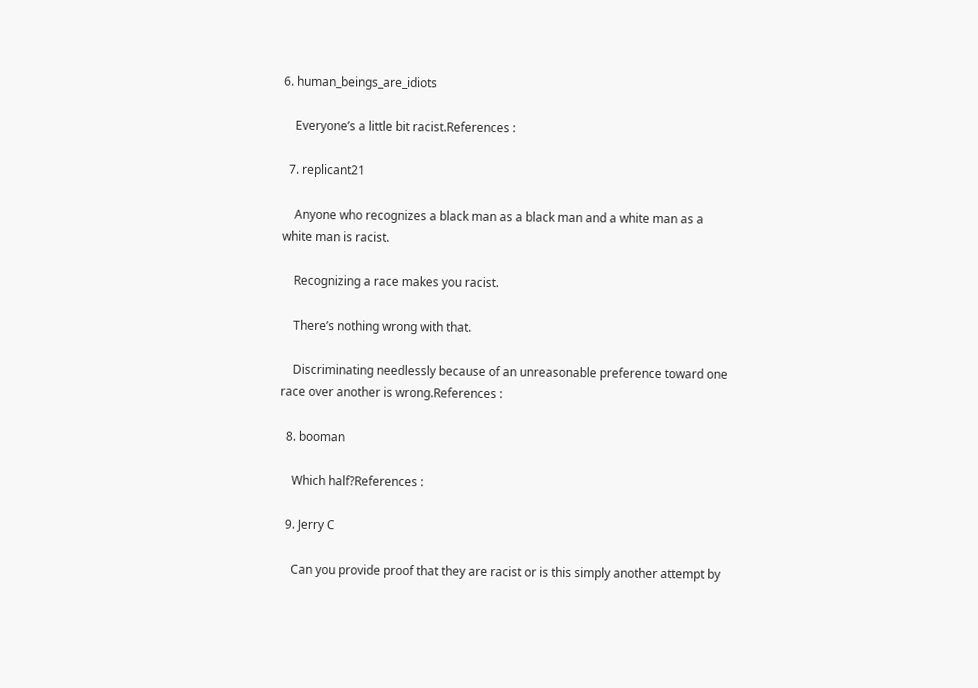6. human_beings_are_idiots

    Everyone’s a little bit racist.References :

  7. replicant21

    Anyone who recognizes a black man as a black man and a white man as a white man is racist.

    Recognizing a race makes you racist.

    There’s nothing wrong with that.

    Discriminating needlessly because of an unreasonable preference toward one race over another is wrong.References :

  8. booman

    Which half?References :

  9. Jerry C

    Can you provide proof that they are racist or is this simply another attempt by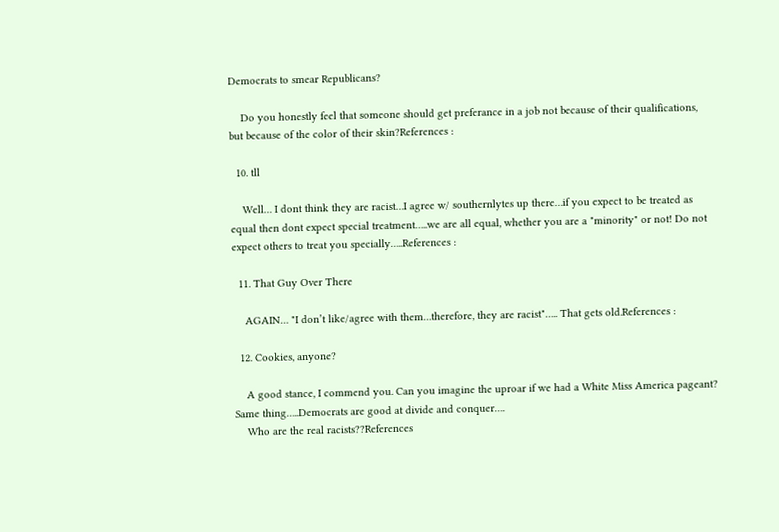Democrats to smear Republicans?

    Do you honestly feel that someone should get preferance in a job not because of their qualifications, but because of the color of their skin?References :

  10. tll

    Well… I dont think they are racist…I agree w/ southernlytes up there…if you expect to be treated as equal then dont expect special treatment…..we are all equal, whether you are a "minority" or not! Do not expect others to treat you specially…..References :

  11. That Guy Over There

    AGAIN… "I don’t like/agree with them…therefore, they are racist"….. That gets old.References :

  12. Cookies, anyone?

    A good stance, I commend you. Can you imagine the uproar if we had a White Miss America pageant? Same thing…..Democrats are good at divide and conquer….
    Who are the real racists??References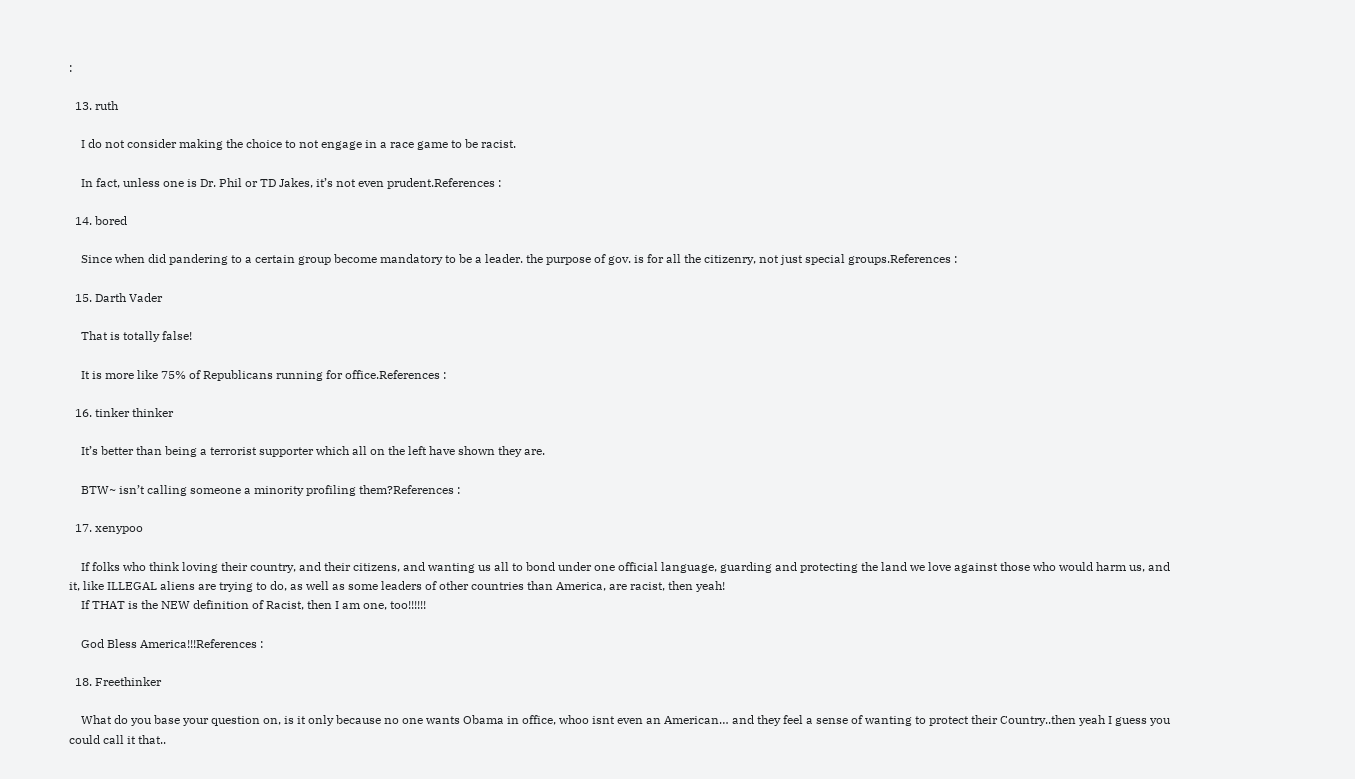:

  13. ruth

    I do not consider making the choice to not engage in a race game to be racist.

    In fact, unless one is Dr. Phil or TD Jakes, it’s not even prudent.References :

  14. bored

    Since when did pandering to a certain group become mandatory to be a leader. the purpose of gov. is for all the citizenry, not just special groups.References :

  15. Darth Vader

    That is totally false!

    It is more like 75% of Republicans running for office.References :

  16. tinker thinker

    It’s better than being a terrorist supporter which all on the left have shown they are.

    BTW~ isn’t calling someone a minority profiling them?References :

  17. xenypoo

    If folks who think loving their country, and their citizens, and wanting us all to bond under one official language, guarding and protecting the land we love against those who would harm us, and it, like ILLEGAL aliens are trying to do, as well as some leaders of other countries than America, are racist, then yeah!
    If THAT is the NEW definition of Racist, then I am one, too!!!!!!

    God Bless America!!!References :

  18. Freethinker

    What do you base your question on, is it only because no one wants Obama in office, whoo isnt even an American… and they feel a sense of wanting to protect their Country..then yeah I guess you could call it that..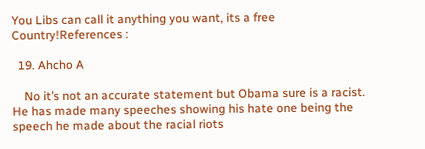You Libs can call it anything you want, its a free Country!References :

  19. Ahcho A

    No it’s not an accurate statement but Obama sure is a racist. He has made many speeches showing his hate one being the speech he made about the racial riots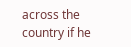across the country if he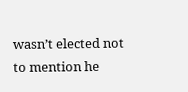wasn’t elected not to mention he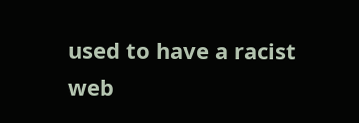used to have a racist web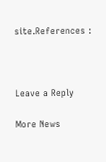site.References :



Leave a Reply

More News